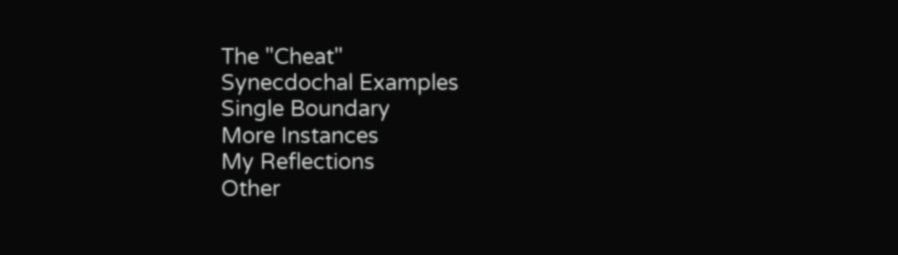The "Cheat"
Synecdochal Examples
Single Boundary
More Instances
My Reflections
Other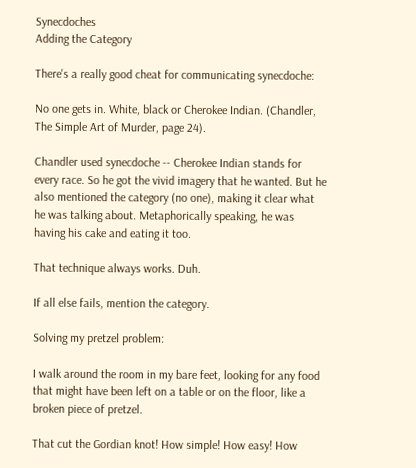Synecdoches
Adding the Category

There's a really good cheat for communicating synecdoche:

No one gets in. White, black or Cherokee Indian. (Chandler, The Simple Art of Murder, page 24).

Chandler used synecdoche -- Cherokee Indian stands for every race. So he got the vivid imagery that he wanted. But he also mentioned the category (no one), making it clear what he was talking about. Metaphorically speaking, he was having his cake and eating it too.

That technique always works. Duh.

If all else fails, mention the category.

Solving my pretzel problem:

I walk around the room in my bare feet, looking for any food that might have been left on a table or on the floor, like a broken piece of pretzel.

That cut the Gordian knot! How simple! How easy! How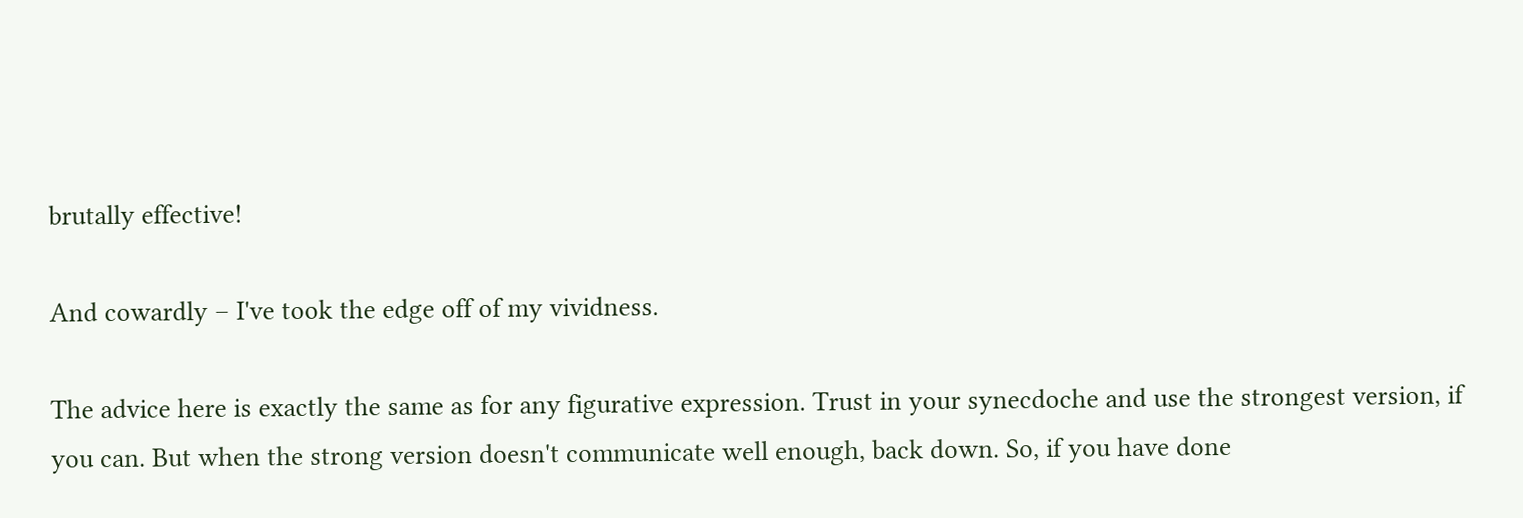brutally effective!

And cowardly – I've took the edge off of my vividness.

The advice here is exactly the same as for any figurative expression. Trust in your synecdoche and use the strongest version, if you can. But when the strong version doesn't communicate well enough, back down. So, if you have done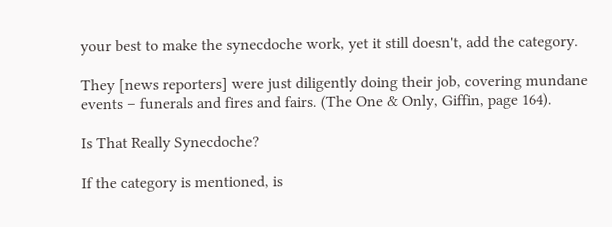your best to make the synecdoche work, yet it still doesn't, add the category.

They [news reporters] were just diligently doing their job, covering mundane events – funerals and fires and fairs. (The One & Only, Giffin, page 164).

Is That Really Synecdoche?

If the category is mentioned, is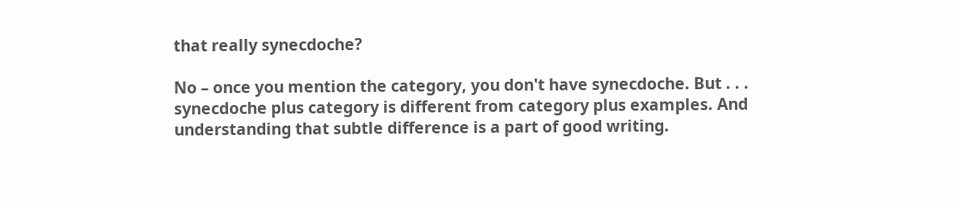that really synecdoche?

No – once you mention the category, you don't have synecdoche. But . . . synecdoche plus category is different from category plus examples. And understanding that subtle difference is a part of good writing.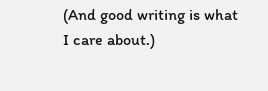(And good writing is what I care about.)